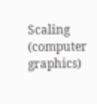Scaling (computer graphics)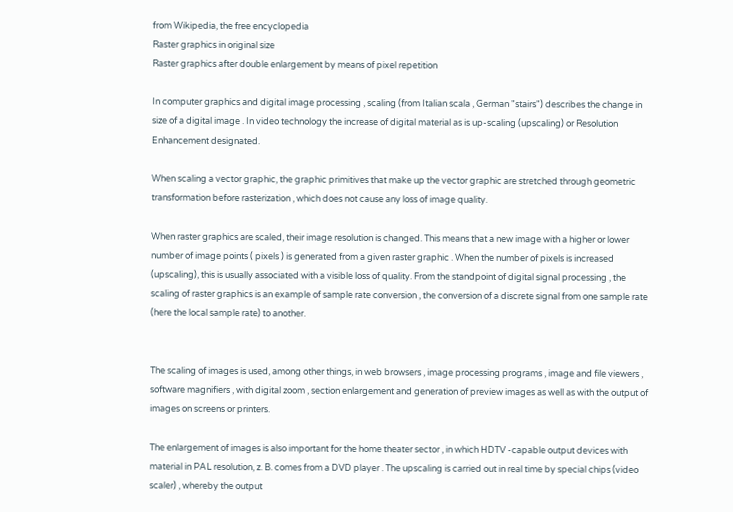from Wikipedia, the free encyclopedia
Raster graphics in original size
Raster graphics after double enlargement by means of pixel repetition

In computer graphics and digital image processing , scaling (from Italian scala , German "stairs") describes the change in size of a digital image . In video technology the increase of digital material as is up-scaling (upscaling) or Resolution Enhancement designated.

When scaling a vector graphic, the graphic primitives that make up the vector graphic are stretched through geometric transformation before rasterization , which does not cause any loss of image quality.

When raster graphics are scaled, their image resolution is changed. This means that a new image with a higher or lower number of image points ( pixels ) is generated from a given raster graphic . When the number of pixels is increased (upscaling), this is usually associated with a visible loss of quality. From the standpoint of digital signal processing , the scaling of raster graphics is an example of sample rate conversion , the conversion of a discrete signal from one sample rate (here the local sample rate) to another.


The scaling of images is used, among other things, in web browsers , image processing programs , image and file viewers , software magnifiers , with digital zoom , section enlargement and generation of preview images as well as with the output of images on screens or printers.

The enlargement of images is also important for the home theater sector , in which HDTV -capable output devices with material in PAL resolution, z. B. comes from a DVD player . The upscaling is carried out in real time by special chips (video scaler) , whereby the output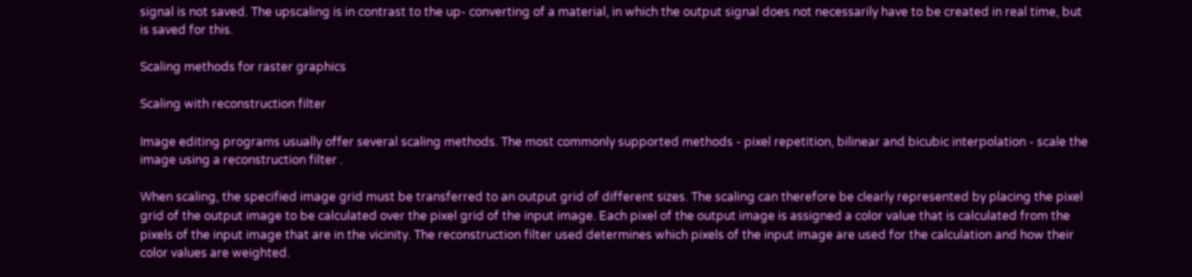signal is not saved. The upscaling is in contrast to the up- converting of a material, in which the output signal does not necessarily have to be created in real time, but is saved for this.

Scaling methods for raster graphics

Scaling with reconstruction filter

Image editing programs usually offer several scaling methods. The most commonly supported methods - pixel repetition, bilinear and bicubic interpolation - scale the image using a reconstruction filter .

When scaling, the specified image grid must be transferred to an output grid of different sizes. The scaling can therefore be clearly represented by placing the pixel grid of the output image to be calculated over the pixel grid of the input image. Each pixel of the output image is assigned a color value that is calculated from the pixels of the input image that are in the vicinity. The reconstruction filter used determines which pixels of the input image are used for the calculation and how their color values are weighted.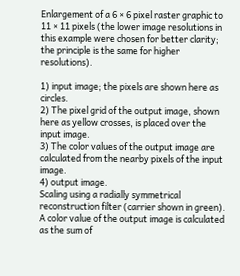Enlargement of a 6 × 6 pixel raster graphic to 11 × 11 pixels (the lower image resolutions in this example were chosen for better clarity; the principle is the same for higher resolutions).

1) input image; the pixels are shown here as circles.
2) The pixel grid of the output image, shown here as yellow crosses, is placed over the input image.
3) The color values of the output image are calculated from the nearby pixels of the input image.
4) output image.
Scaling using a radially symmetrical reconstruction filter (carrier shown in green). A color value of the output image is calculated as the sum of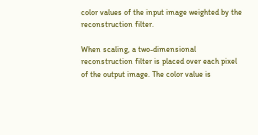color values of the input image weighted by the reconstruction filter.

When scaling, a two-dimensional reconstruction filter is placed over each pixel of the output image. The color value is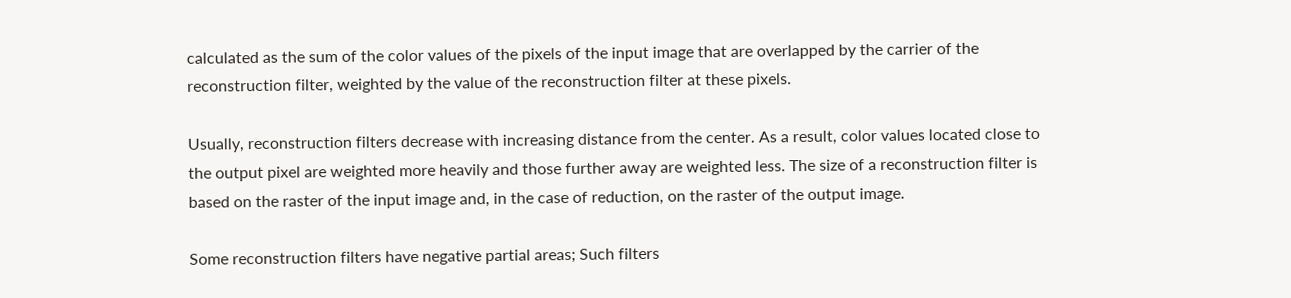calculated as the sum of the color values of the pixels of the input image that are overlapped by the carrier of the reconstruction filter, weighted by the value of the reconstruction filter at these pixels.

Usually, reconstruction filters decrease with increasing distance from the center. As a result, color values located close to the output pixel are weighted more heavily and those further away are weighted less. The size of a reconstruction filter is based on the raster of the input image and, in the case of reduction, on the raster of the output image.

Some reconstruction filters have negative partial areas; Such filters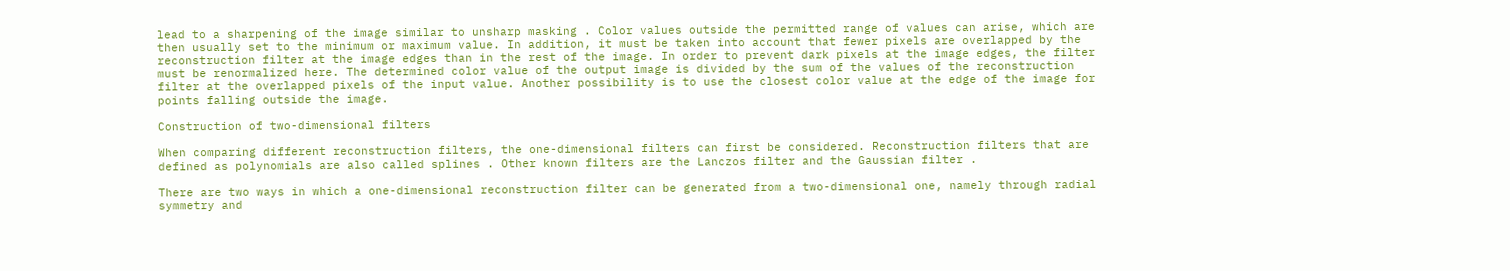lead to a sharpening of the image similar to unsharp masking . Color values outside the permitted range of values can arise, which are then usually set to the minimum or maximum value. In addition, it must be taken into account that fewer pixels are overlapped by the reconstruction filter at the image edges than in the rest of the image. In order to prevent dark pixels at the image edges, the filter must be renormalized here. The determined color value of the output image is divided by the sum of the values of the reconstruction filter at the overlapped pixels of the input value. Another possibility is to use the closest color value at the edge of the image for points falling outside the image.

Construction of two-dimensional filters

When comparing different reconstruction filters, the one-dimensional filters can first be considered. Reconstruction filters that are defined as polynomials are also called splines . Other known filters are the Lanczos filter and the Gaussian filter .

There are two ways in which a one-dimensional reconstruction filter can be generated from a two-dimensional one, namely through radial symmetry and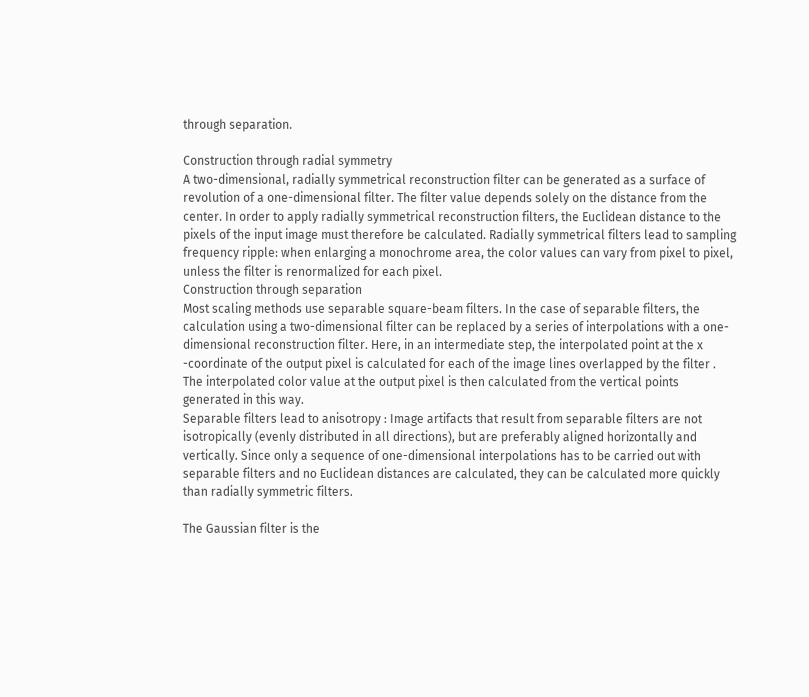through separation.

Construction through radial symmetry
A two-dimensional, radially symmetrical reconstruction filter can be generated as a surface of revolution of a one-dimensional filter. The filter value depends solely on the distance from the center. In order to apply radially symmetrical reconstruction filters, the Euclidean distance to the pixels of the input image must therefore be calculated. Radially symmetrical filters lead to sampling frequency ripple: when enlarging a monochrome area, the color values can vary from pixel to pixel, unless the filter is renormalized for each pixel.
Construction through separation
Most scaling methods use separable square-beam filters. In the case of separable filters, the calculation using a two-dimensional filter can be replaced by a series of interpolations with a one-dimensional reconstruction filter. Here, in an intermediate step, the interpolated point at the x -coordinate of the output pixel is calculated for each of the image lines overlapped by the filter . The interpolated color value at the output pixel is then calculated from the vertical points generated in this way.
Separable filters lead to anisotropy : Image artifacts that result from separable filters are not isotropically (evenly distributed in all directions), but are preferably aligned horizontally and vertically. Since only a sequence of one-dimensional interpolations has to be carried out with separable filters and no Euclidean distances are calculated, they can be calculated more quickly than radially symmetric filters.

The Gaussian filter is the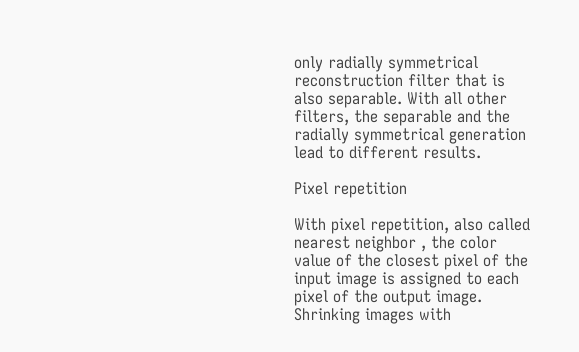only radially symmetrical reconstruction filter that is also separable. With all other filters, the separable and the radially symmetrical generation lead to different results.

Pixel repetition

With pixel repetition, also called nearest neighbor , the color value of the closest pixel of the input image is assigned to each pixel of the output image. Shrinking images with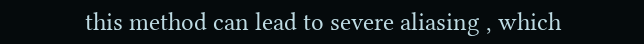this method can lead to severe aliasing , which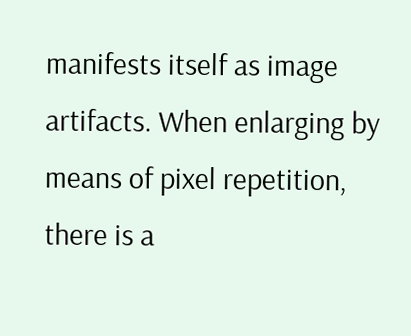manifests itself as image artifacts. When enlarging by means of pixel repetition, there is a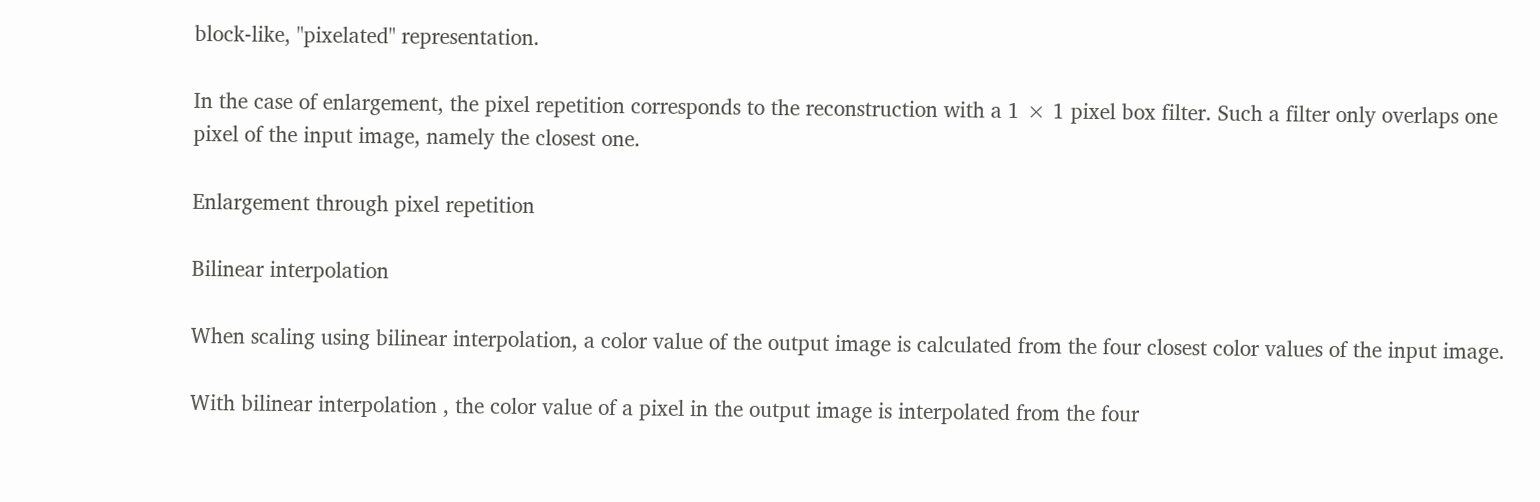block-like, "pixelated" representation.

In the case of enlargement, the pixel repetition corresponds to the reconstruction with a 1 × 1 pixel box filter. Such a filter only overlaps one pixel of the input image, namely the closest one.

Enlargement through pixel repetition

Bilinear interpolation

When scaling using bilinear interpolation, a color value of the output image is calculated from the four closest color values of the input image.

With bilinear interpolation , the color value of a pixel in the output image is interpolated from the four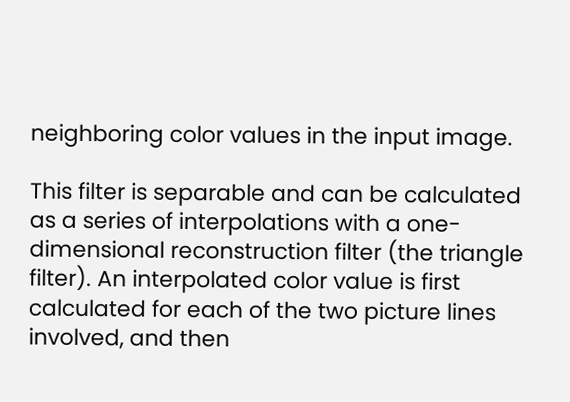neighboring color values in the input image.

This filter is separable and can be calculated as a series of interpolations with a one-dimensional reconstruction filter (the triangle filter). An interpolated color value is first calculated for each of the two picture lines involved, and then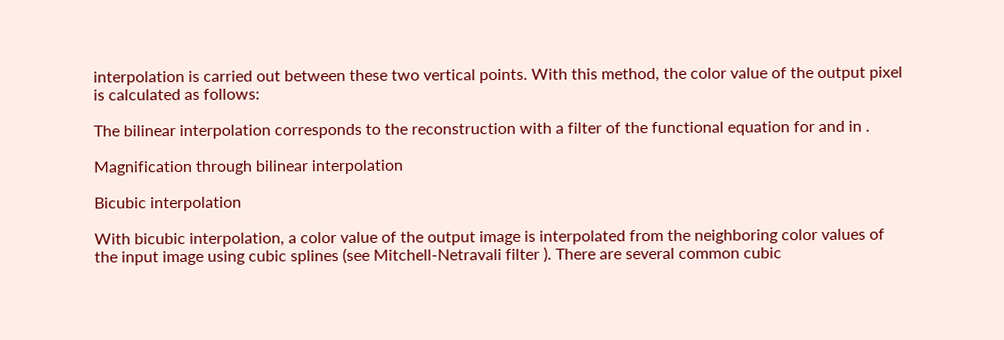interpolation is carried out between these two vertical points. With this method, the color value of the output pixel is calculated as follows:

The bilinear interpolation corresponds to the reconstruction with a filter of the functional equation for and in .

Magnification through bilinear interpolation

Bicubic interpolation

With bicubic interpolation, a color value of the output image is interpolated from the neighboring color values of the input image using cubic splines (see Mitchell-Netravali filter ). There are several common cubic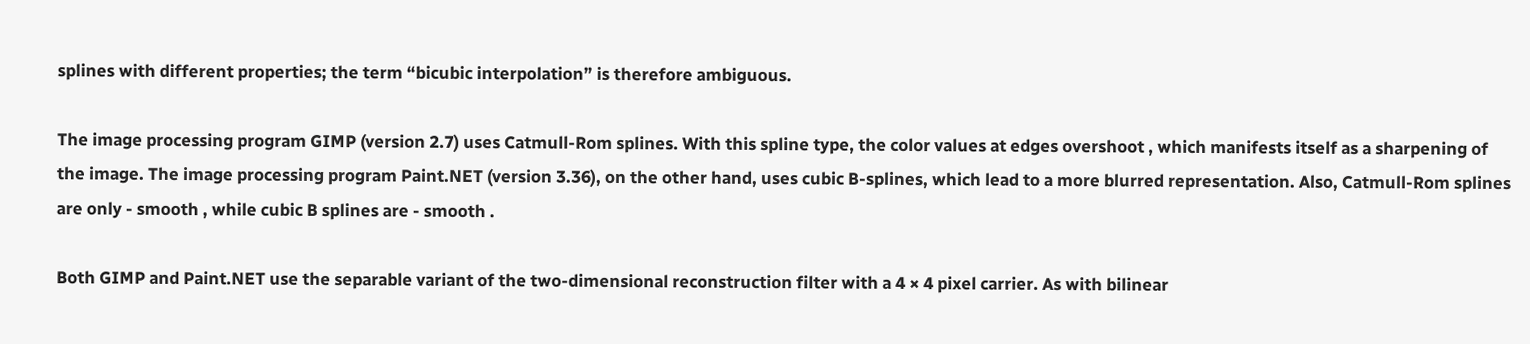splines with different properties; the term “bicubic interpolation” is therefore ambiguous.

The image processing program GIMP (version 2.7) uses Catmull-Rom splines. With this spline type, the color values at edges overshoot , which manifests itself as a sharpening of the image. The image processing program Paint.NET (version 3.36), on the other hand, uses cubic B-splines, which lead to a more blurred representation. Also, Catmull-Rom splines are only - smooth , while cubic B splines are - smooth .

Both GIMP and Paint.NET use the separable variant of the two-dimensional reconstruction filter with a 4 × 4 pixel carrier. As with bilinear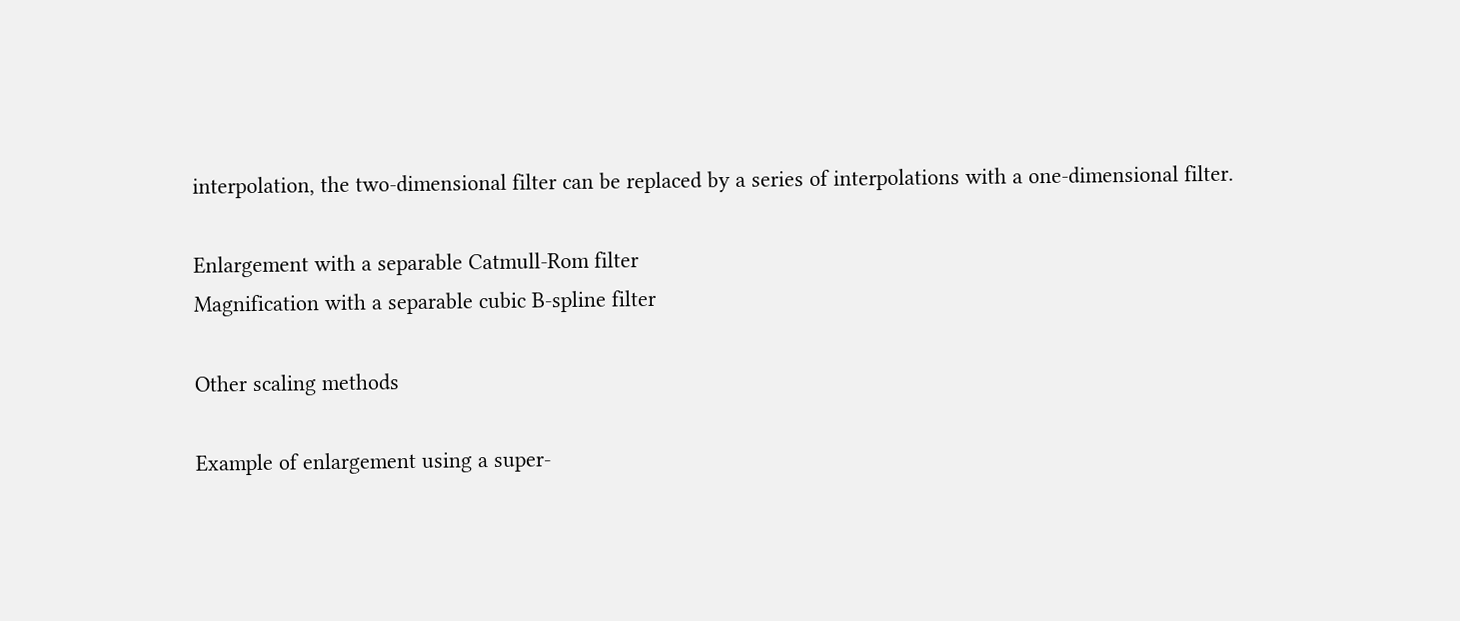interpolation, the two-dimensional filter can be replaced by a series of interpolations with a one-dimensional filter.

Enlargement with a separable Catmull-Rom filter
Magnification with a separable cubic B-spline filter

Other scaling methods

Example of enlargement using a super-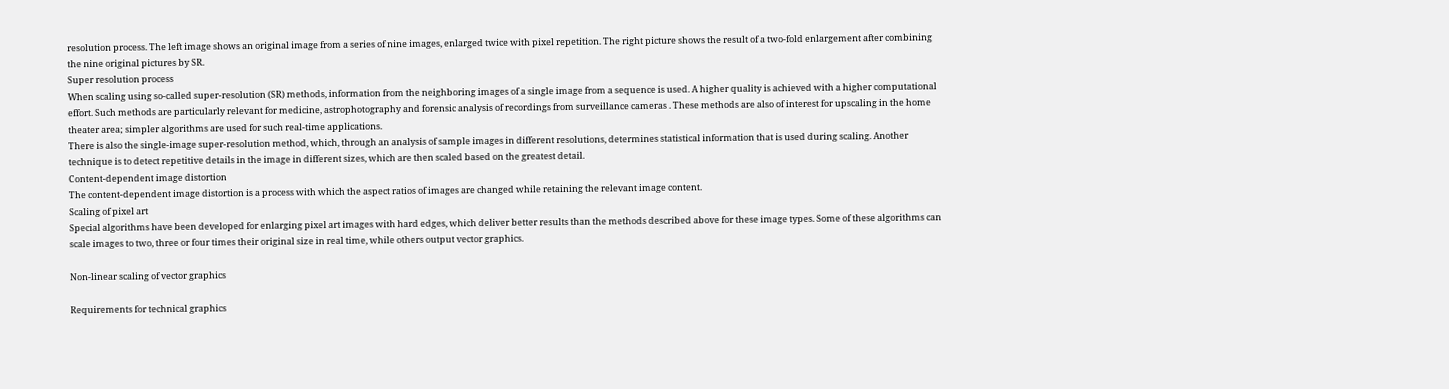resolution process. The left image shows an original image from a series of nine images, enlarged twice with pixel repetition. The right picture shows the result of a two-fold enlargement after combining the nine original pictures by SR.
Super resolution process
When scaling using so-called super-resolution (SR) methods, information from the neighboring images of a single image from a sequence is used. A higher quality is achieved with a higher computational effort. Such methods are particularly relevant for medicine, astrophotography and forensic analysis of recordings from surveillance cameras . These methods are also of interest for upscaling in the home theater area; simpler algorithms are used for such real-time applications.
There is also the single-image super-resolution method, which, through an analysis of sample images in different resolutions, determines statistical information that is used during scaling. Another technique is to detect repetitive details in the image in different sizes, which are then scaled based on the greatest detail.
Content-dependent image distortion
The content-dependent image distortion is a process with which the aspect ratios of images are changed while retaining the relevant image content.
Scaling of pixel art
Special algorithms have been developed for enlarging pixel art images with hard edges, which deliver better results than the methods described above for these image types. Some of these algorithms can scale images to two, three or four times their original size in real time, while others output vector graphics.

Non-linear scaling of vector graphics

Requirements for technical graphics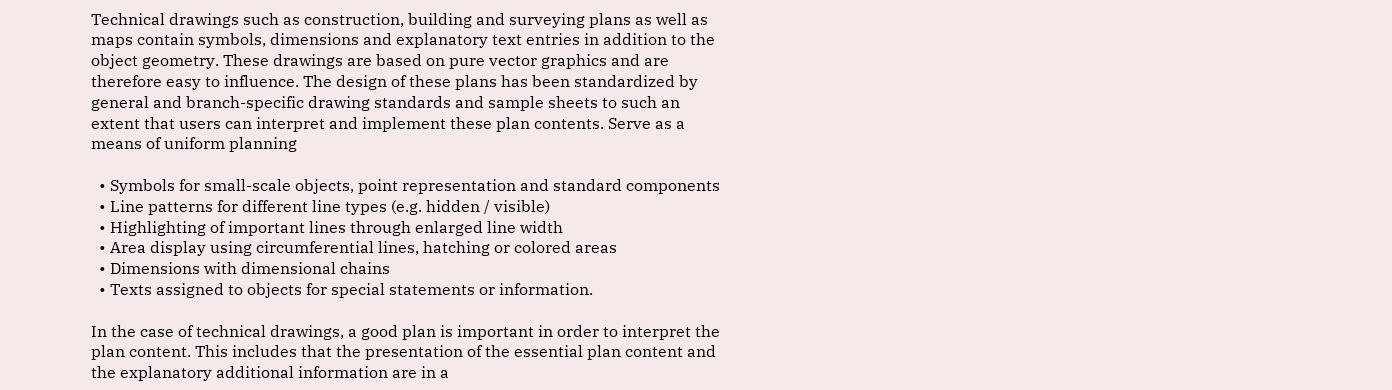Technical drawings such as construction, building and surveying plans as well as maps contain symbols, dimensions and explanatory text entries in addition to the object geometry. These drawings are based on pure vector graphics and are therefore easy to influence. The design of these plans has been standardized by general and branch-specific drawing standards and sample sheets to such an extent that users can interpret and implement these plan contents. Serve as a means of uniform planning

  • Symbols for small-scale objects, point representation and standard components
  • Line patterns for different line types (e.g. hidden / visible)
  • Highlighting of important lines through enlarged line width
  • Area display using circumferential lines, hatching or colored areas
  • Dimensions with dimensional chains
  • Texts assigned to objects for special statements or information.

In the case of technical drawings, a good plan is important in order to interpret the plan content. This includes that the presentation of the essential plan content and the explanatory additional information are in a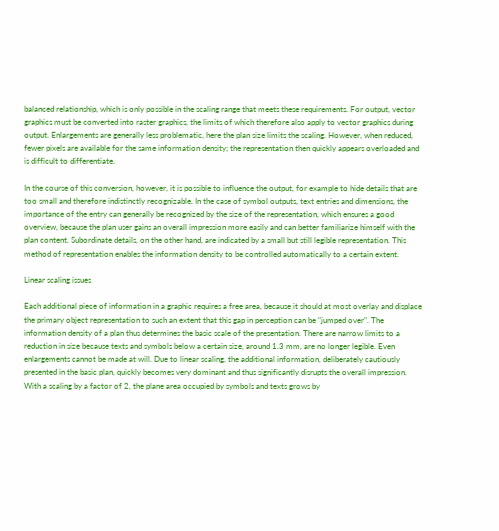balanced relationship, which is only possible in the scaling range that meets these requirements. For output, vector graphics must be converted into raster graphics, the limits of which therefore also apply to vector graphics during output. Enlargements are generally less problematic, here the plan size limits the scaling. However, when reduced, fewer pixels are available for the same information density; the representation then quickly appears overloaded and is difficult to differentiate.

In the course of this conversion, however, it is possible to influence the output, for example to hide details that are too small and therefore indistinctly recognizable. In the case of symbol outputs, text entries and dimensions, the importance of the entry can generally be recognized by the size of the representation, which ensures a good overview, because the plan user gains an overall impression more easily and can better familiarize himself with the plan content. Subordinate details, on the other hand, are indicated by a small but still legible representation. This method of representation enables the information density to be controlled automatically to a certain extent.

Linear scaling issues

Each additional piece of information in a graphic requires a free area, because it should at most overlay and displace the primary object representation to such an extent that this gap in perception can be "jumped over". The information density of a plan thus determines the basic scale of the presentation. There are narrow limits to a reduction in size because texts and symbols below a certain size, around 1.3 mm, are no longer legible. Even enlargements cannot be made at will. Due to linear scaling, the additional information, deliberately cautiously presented in the basic plan, quickly becomes very dominant and thus significantly disrupts the overall impression. With a scaling by a factor of 2, the plane area occupied by symbols and texts grows by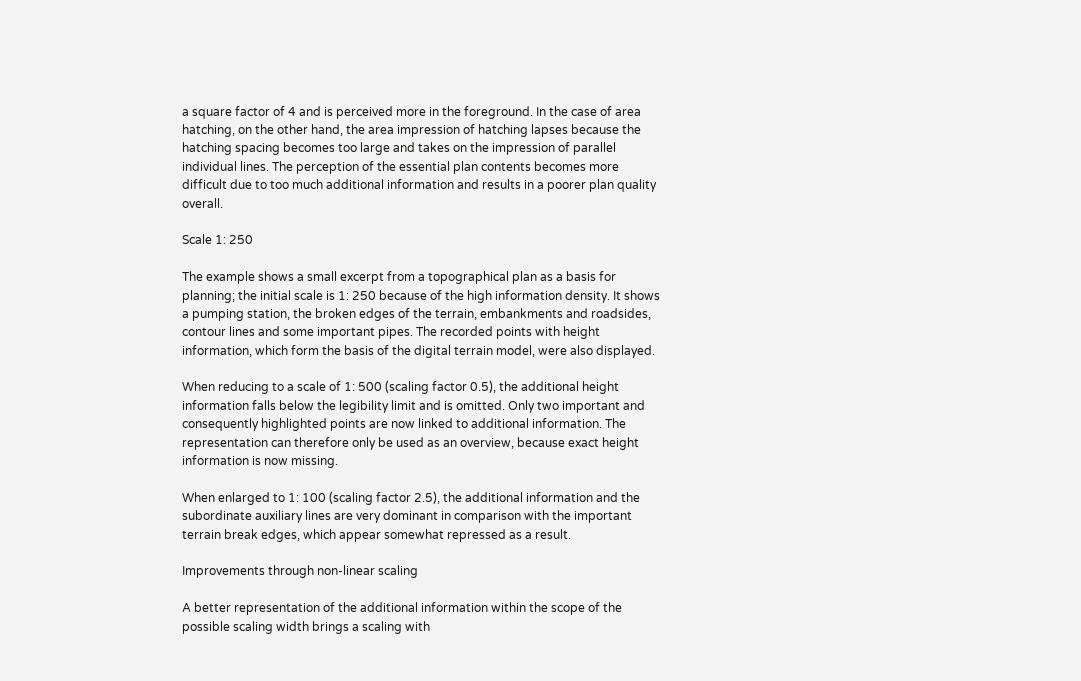a square factor of 4 and is perceived more in the foreground. In the case of area hatching, on the other hand, the area impression of hatching lapses because the hatching spacing becomes too large and takes on the impression of parallel individual lines. The perception of the essential plan contents becomes more difficult due to too much additional information and results in a poorer plan quality overall.

Scale 1: 250

The example shows a small excerpt from a topographical plan as a basis for planning; the initial scale is 1: 250 because of the high information density. It shows a pumping station, the broken edges of the terrain, embankments and roadsides, contour lines and some important pipes. The recorded points with height information, which form the basis of the digital terrain model, were also displayed.

When reducing to a scale of 1: 500 (scaling factor 0.5), the additional height information falls below the legibility limit and is omitted. Only two important and consequently highlighted points are now linked to additional information. The representation can therefore only be used as an overview, because exact height information is now missing.

When enlarged to 1: 100 (scaling factor 2.5), the additional information and the subordinate auxiliary lines are very dominant in comparison with the important terrain break edges, which appear somewhat repressed as a result.

Improvements through non-linear scaling

A better representation of the additional information within the scope of the possible scaling width brings a scaling with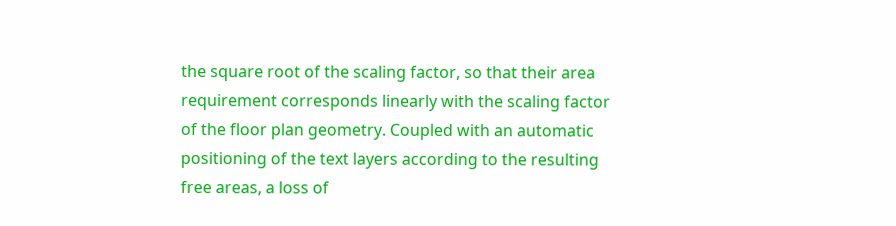the square root of the scaling factor, so that their area requirement corresponds linearly with the scaling factor of the floor plan geometry. Coupled with an automatic positioning of the text layers according to the resulting free areas, a loss of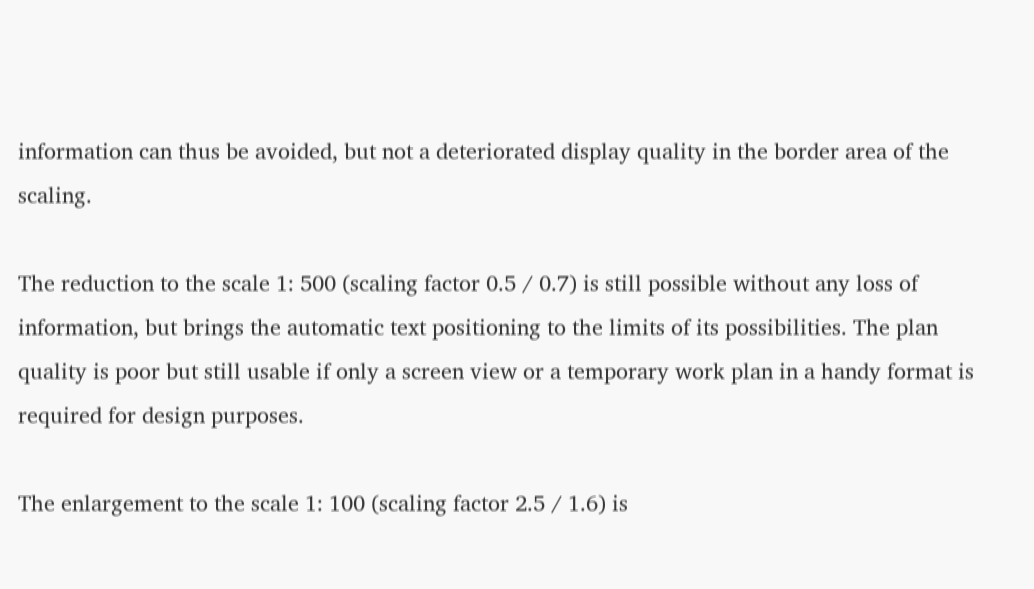information can thus be avoided, but not a deteriorated display quality in the border area of the scaling.

The reduction to the scale 1: 500 (scaling factor 0.5 / 0.7) is still possible without any loss of information, but brings the automatic text positioning to the limits of its possibilities. The plan quality is poor but still usable if only a screen view or a temporary work plan in a handy format is required for design purposes.

The enlargement to the scale 1: 100 (scaling factor 2.5 / 1.6) is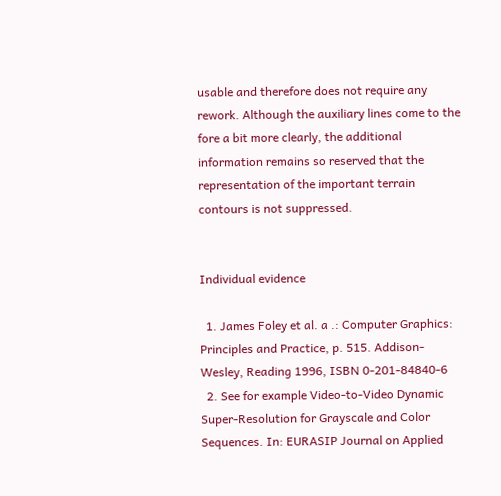usable and therefore does not require any rework. Although the auxiliary lines come to the fore a bit more clearly, the additional information remains so reserved that the representation of the important terrain contours is not suppressed.


Individual evidence

  1. James Foley et al. a .: Computer Graphics: Principles and Practice, p. 515. Addison-Wesley, Reading 1996, ISBN 0-201-84840-6
  2. See for example Video-to-Video Dynamic Super-Resolution for Grayscale and Color Sequences. In: EURASIP Journal on Applied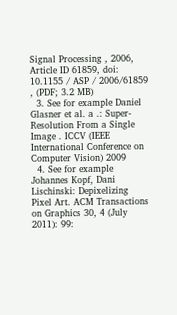Signal Processing , 2006, Article ID 61859, doi: 10.1155 / ASP / 2006/61859 , (PDF; 3.2 MB)
  3. See for example Daniel Glasner et al. a .: Super-Resolution From a Single Image . ICCV (IEEE International Conference on Computer Vision) 2009
  4. See for example Johannes Kopf, Dani Lischinski: Depixelizing Pixel Art. ACM Transactions on Graphics 30, 4 (July 2011): 99: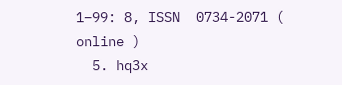1–99: 8, ISSN  0734-2071 ( online )
  5. hq3x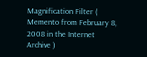Magnification Filter ( Memento from February 8, 2008 in the Internet Archive )